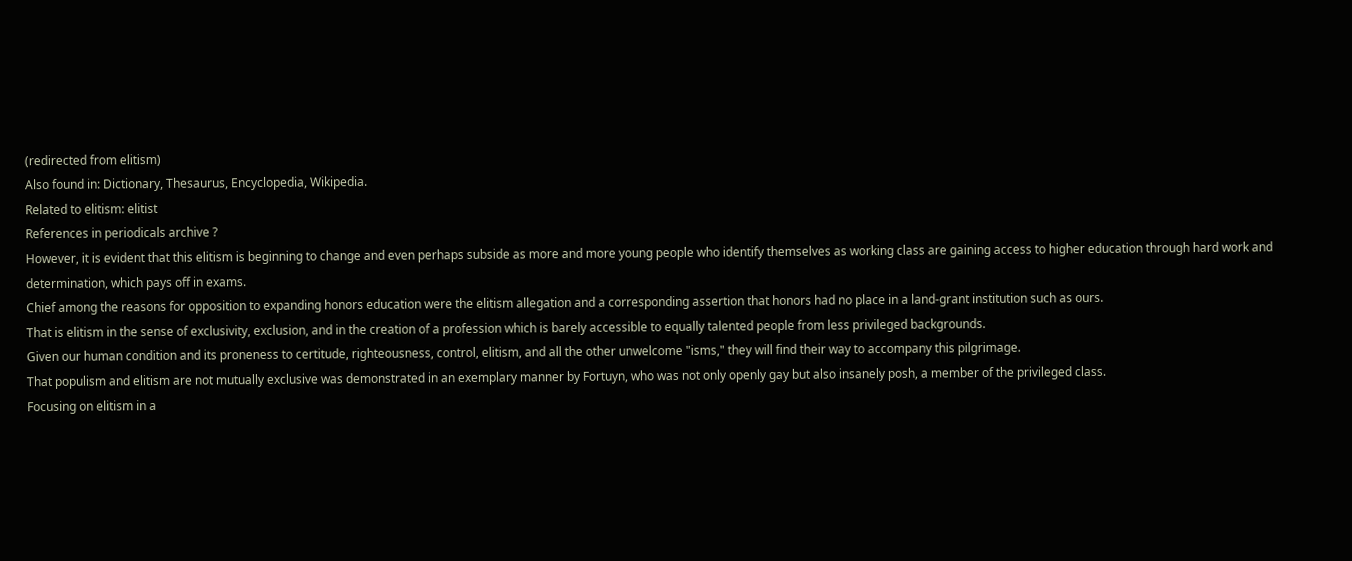(redirected from elitism)
Also found in: Dictionary, Thesaurus, Encyclopedia, Wikipedia.
Related to elitism: elitist
References in periodicals archive ?
However, it is evident that this elitism is beginning to change and even perhaps subside as more and more young people who identify themselves as working class are gaining access to higher education through hard work and determination, which pays off in exams.
Chief among the reasons for opposition to expanding honors education were the elitism allegation and a corresponding assertion that honors had no place in a land-grant institution such as ours.
That is elitism in the sense of exclusivity, exclusion, and in the creation of a profession which is barely accessible to equally talented people from less privileged backgrounds.
Given our human condition and its proneness to certitude, righteousness, control, elitism, and all the other unwelcome "isms," they will find their way to accompany this pilgrimage.
That populism and elitism are not mutually exclusive was demonstrated in an exemplary manner by Fortuyn, who was not only openly gay but also insanely posh, a member of the privileged class.
Focusing on elitism in a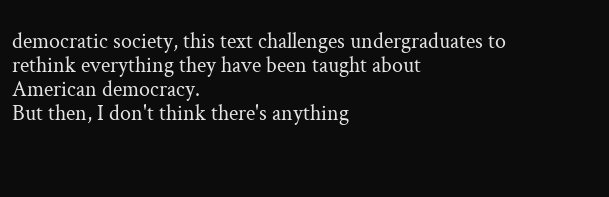democratic society, this text challenges undergraduates to rethink everything they have been taught about American democracy.
But then, I don't think there's anything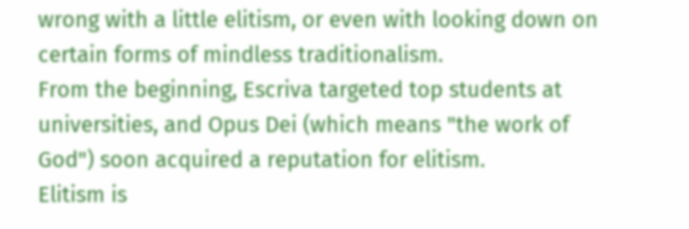wrong with a little elitism, or even with looking down on certain forms of mindless traditionalism.
From the beginning, Escriva targeted top students at universities, and Opus Dei (which means "the work of God") soon acquired a reputation for elitism.
Elitism is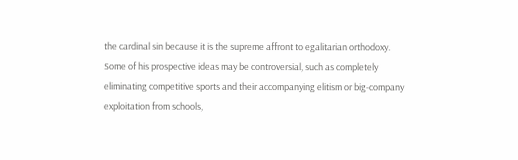the cardinal sin because it is the supreme affront to egalitarian orthodoxy.
Some of his prospective ideas may be controversial, such as completely eliminating competitive sports and their accompanying elitism or big-company exploitation from schools,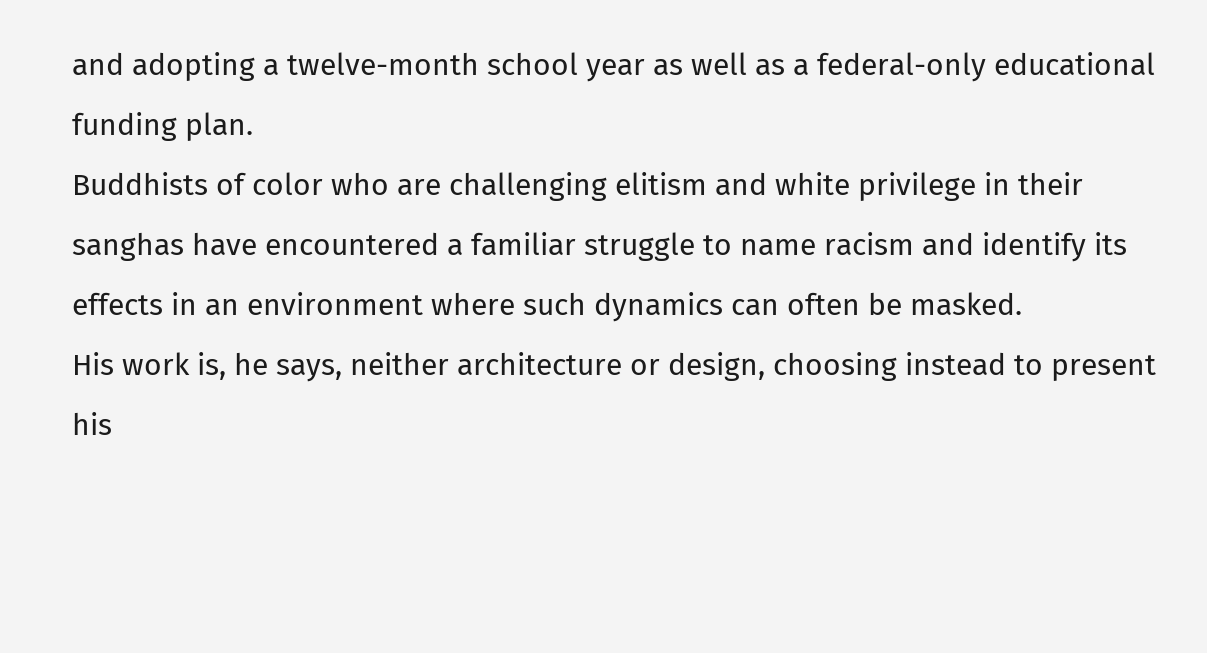and adopting a twelve-month school year as well as a federal-only educational funding plan.
Buddhists of color who are challenging elitism and white privilege in their sanghas have encountered a familiar struggle to name racism and identify its effects in an environment where such dynamics can often be masked.
His work is, he says, neither architecture or design, choosing instead to present his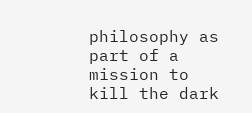philosophy as part of a mission to kill the dark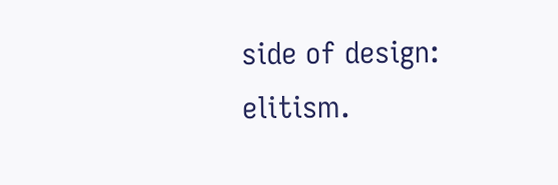side of design: elitism.